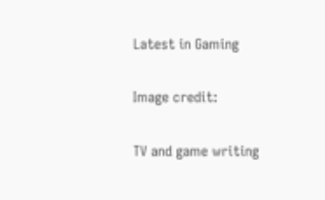Latest in Gaming

Image credit:

TV and game writing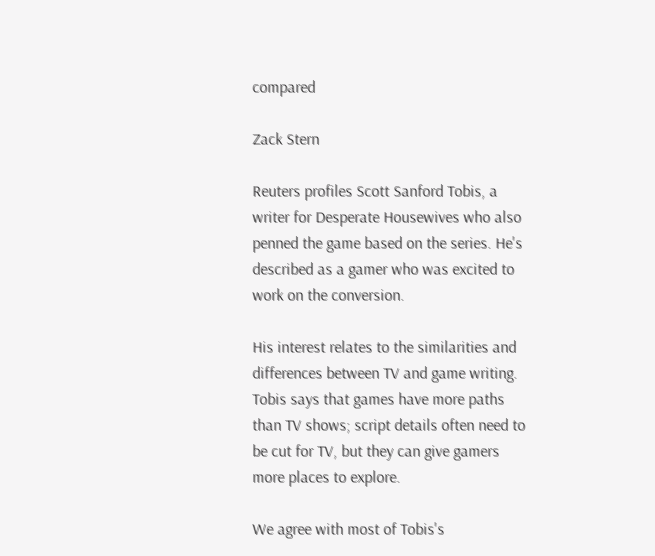compared

Zack Stern

Reuters profiles Scott Sanford Tobis, a writer for Desperate Housewives who also penned the game based on the series. He's described as a gamer who was excited to work on the conversion.

His interest relates to the similarities and differences between TV and game writing. Tobis says that games have more paths than TV shows; script details often need to be cut for TV, but they can give gamers more places to explore.

We agree with most of Tobis's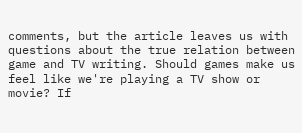comments, but the article leaves us with questions about the true relation between game and TV writing. Should games make us feel like we're playing a TV show or movie? If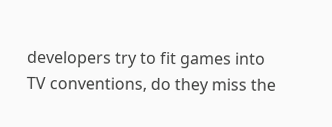developers try to fit games into TV conventions, do they miss the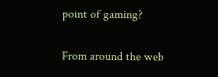point of gaming?

From around the web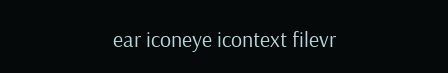ear iconeye icontext filevr